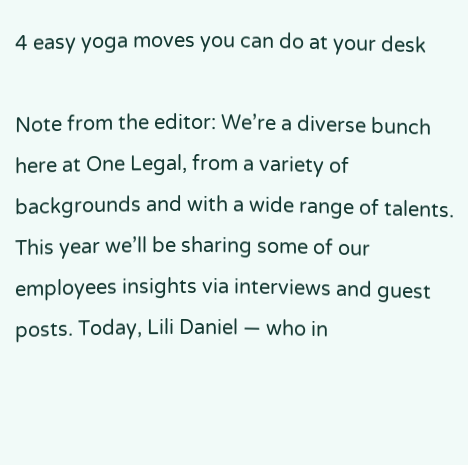4 easy yoga moves you can do at your desk

Note from the editor: We’re a diverse bunch here at One Legal, from a variety of backgrounds and with a wide range of talents. This year we’ll be sharing some of our employees insights via interviews and guest posts. Today, Lili Daniel — who in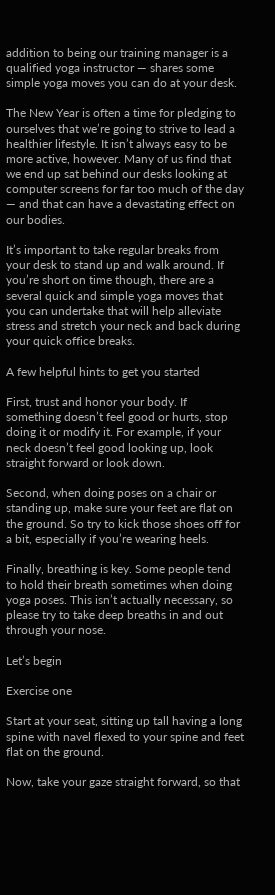addition to being our training manager is a qualified yoga instructor — shares some simple yoga moves you can do at your desk.

The New Year is often a time for pledging to ourselves that we’re going to strive to lead a healthier lifestyle. It isn’t always easy to be more active, however. Many of us find that we end up sat behind our desks looking at computer screens for far too much of the day — and that can have a devastating effect on our bodies.

It’s important to take regular breaks from your desk to stand up and walk around. If you’re short on time though, there are a several quick and simple yoga moves that you can undertake that will help alleviate stress and stretch your neck and back during your quick office breaks.

A few helpful hints to get you started

First, trust and honor your body. If something doesn’t feel good or hurts, stop doing it or modify it. For example, if your neck doesn’t feel good looking up, look straight forward or look down.

Second, when doing poses on a chair or standing up, make sure your feet are flat on the ground. So try to kick those shoes off for a bit, especially if you’re wearing heels.

Finally, breathing is key. Some people tend to hold their breath sometimes when doing yoga poses. This isn’t actually necessary, so please try to take deep breaths in and out through your nose.

Let’s begin

Exercise one

Start at your seat, sitting up tall having a long spine with navel flexed to your spine and feet flat on the ground.

Now, take your gaze straight forward, so that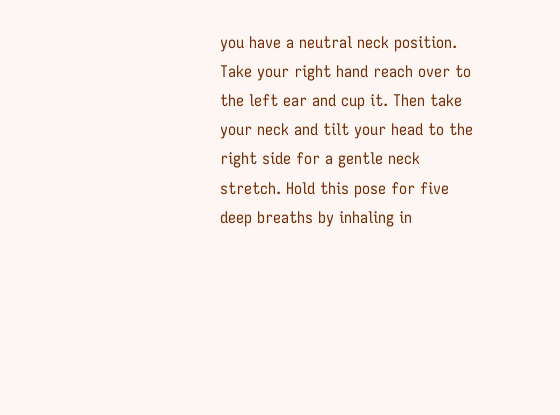you have a neutral neck position. Take your right hand reach over to the left ear and cup it. Then take your neck and tilt your head to the right side for a gentle neck stretch. Hold this pose for five deep breaths by inhaling in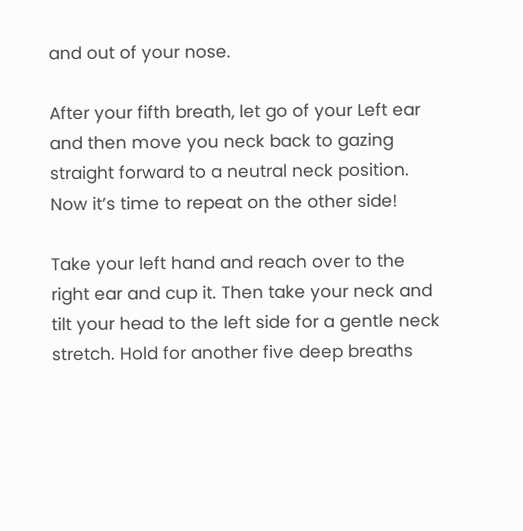and out of your nose.

After your fifth breath, let go of your Left ear and then move you neck back to gazing straight forward to a neutral neck position. Now it’s time to repeat on the other side!

Take your left hand and reach over to the right ear and cup it. Then take your neck and tilt your head to the left side for a gentle neck stretch. Hold for another five deep breaths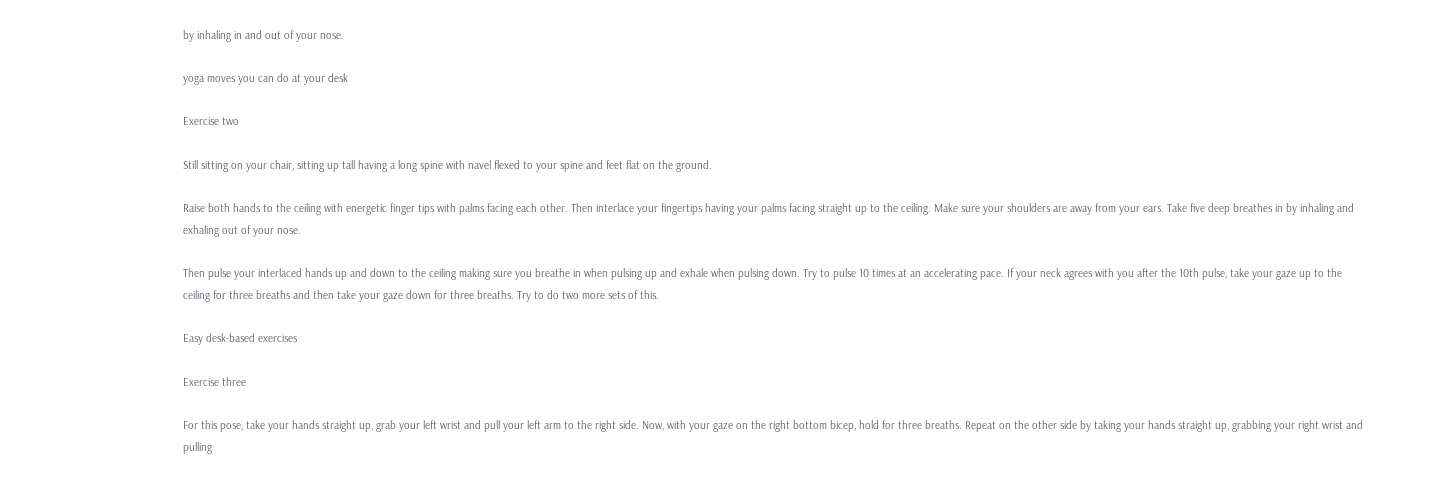by inhaling in and out of your nose.

yoga moves you can do at your desk

Exercise two

Still sitting on your chair, sitting up tall having a long spine with navel flexed to your spine and feet flat on the ground.

Raise both hands to the ceiling with energetic finger tips with palms facing each other. Then interlace your fingertips having your palms facing straight up to the ceiling. Make sure your shoulders are away from your ears. Take five deep breathes in by inhaling and exhaling out of your nose.

Then pulse your interlaced hands up and down to the ceiling making sure you breathe in when pulsing up and exhale when pulsing down. Try to pulse 10 times at an accelerating pace. If your neck agrees with you after the 10th pulse, take your gaze up to the ceiling for three breaths and then take your gaze down for three breaths. Try to do two more sets of this.

Easy desk-based exercises

Exercise three

For this pose, take your hands straight up, grab your left wrist and pull your left arm to the right side. Now, with your gaze on the right bottom bicep, hold for three breaths. Repeat on the other side by taking your hands straight up, grabbing your right wrist and pulling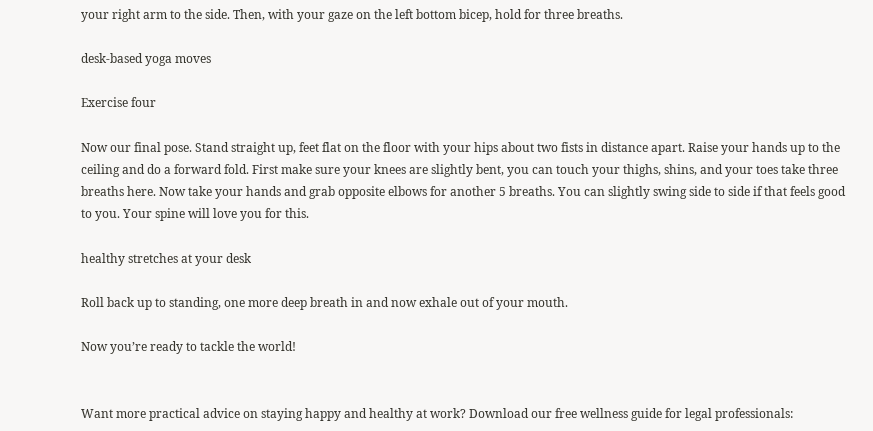your right arm to the side. Then, with your gaze on the left bottom bicep, hold for three breaths.

desk-based yoga moves

Exercise four

Now our final pose. Stand straight up, feet flat on the floor with your hips about two fists in distance apart. Raise your hands up to the ceiling and do a forward fold. First make sure your knees are slightly bent, you can touch your thighs, shins, and your toes take three breaths here. Now take your hands and grab opposite elbows for another 5 breaths. You can slightly swing side to side if that feels good to you. Your spine will love you for this.

healthy stretches at your desk

Roll back up to standing, one more deep breath in and now exhale out of your mouth.

Now you’re ready to tackle the world!


Want more practical advice on staying happy and healthy at work? Download our free wellness guide for legal professionals: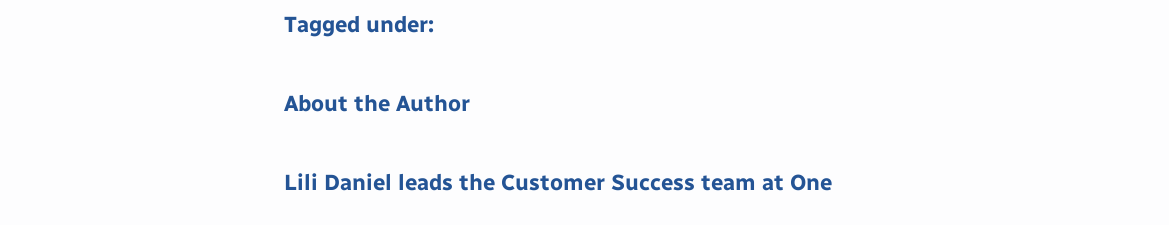Tagged under:

About the Author

Lili Daniel leads the Customer Success team at One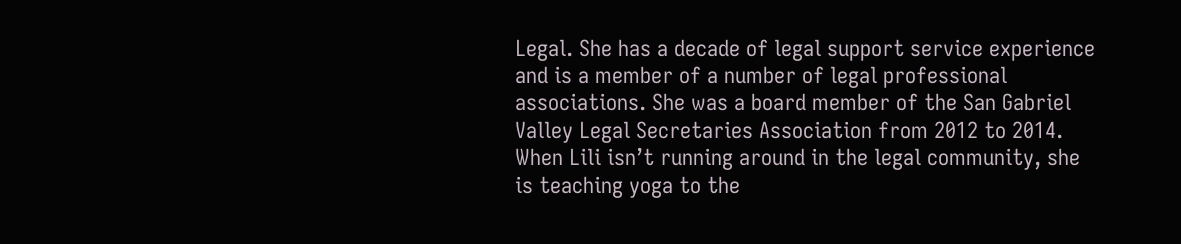Legal. She has a decade of legal support service experience and is a member of a number of legal professional associations. She was a board member of the San Gabriel Valley Legal Secretaries Association from 2012 to 2014. When Lili isn’t running around in the legal community, she is teaching yoga to the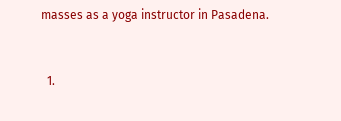masses as a yoga instructor in Pasadena.


  1.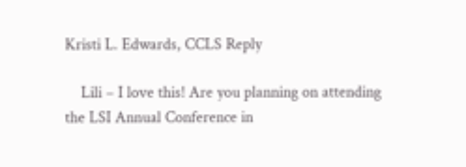Kristi L. Edwards, CCLS Reply

    Lili – I love this! Are you planning on attending the LSI Annual Conference in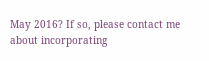May 2016? If so, please contact me about incorporating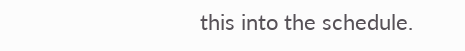this into the schedule.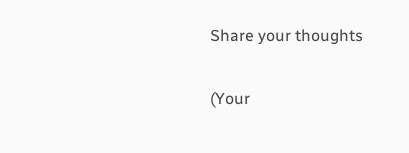Share your thoughts

(Your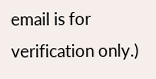email is for verification only.)